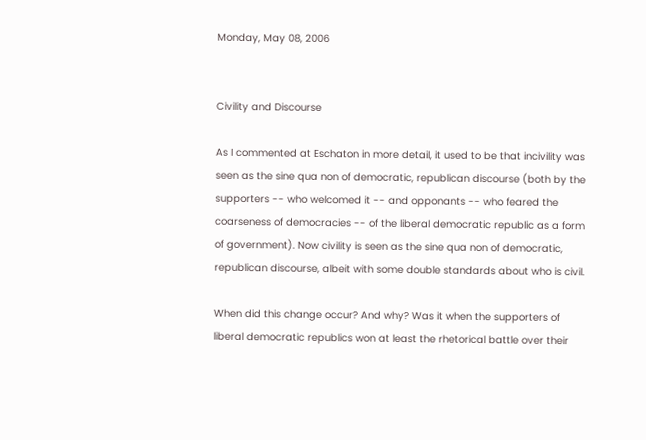Monday, May 08, 2006


Civility and Discourse

As I commented at Eschaton in more detail, it used to be that incivility was seen as the sine qua non of democratic, republican discourse (both by the supporters -- who welcomed it -- and opponants -- who feared the coarseness of democracies -- of the liberal democratic republic as a form of government). Now civility is seen as the sine qua non of democratic, republican discourse, albeit with some double standards about who is civil.

When did this change occur? And why? Was it when the supporters of liberal democratic republics won at least the rhetorical battle over their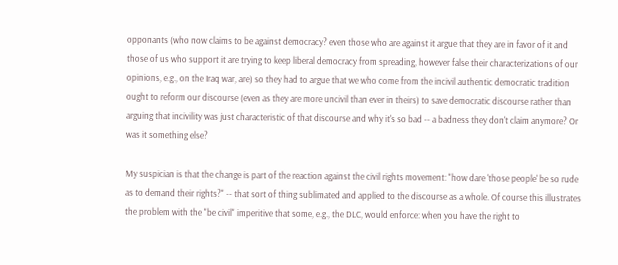opponants (who now claims to be against democracy? even those who are against it argue that they are in favor of it and those of us who support it are trying to keep liberal democracy from spreading, however false their characterizations of our opinions, e.g., on the Iraq war, are) so they had to argue that we who come from the incivil authentic democratic tradition ought to reform our discourse (even as they are more uncivil than ever in theirs) to save democratic discourse rather than arguing that incivility was just characteristic of that discourse and why it's so bad -- a badness they don't claim anymore? Or was it something else?

My suspician is that the change is part of the reaction against the civil rights movement: "how dare 'those people' be so rude as to demand their rights?" -- that sort of thing sublimated and applied to the discourse as a whole. Of course this illustrates the problem with the "be civil" imperitive that some, e.g., the DLC, would enforce: when you have the right to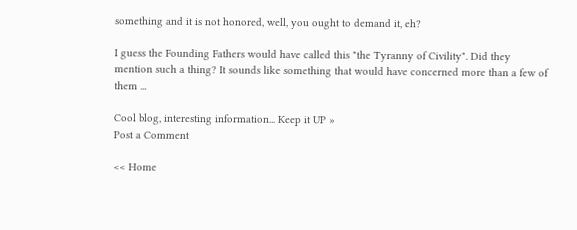something and it is not honored, well, you ought to demand it, eh?

I guess the Founding Fathers would have called this "the Tyranny of Civility". Did they mention such a thing? It sounds like something that would have concerned more than a few of them ...

Cool blog, interesting information... Keep it UP »
Post a Comment

<< Home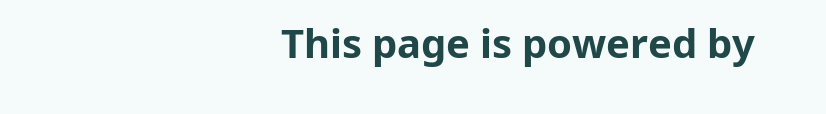This page is powered by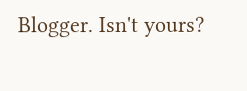Blogger. Isn't yours?